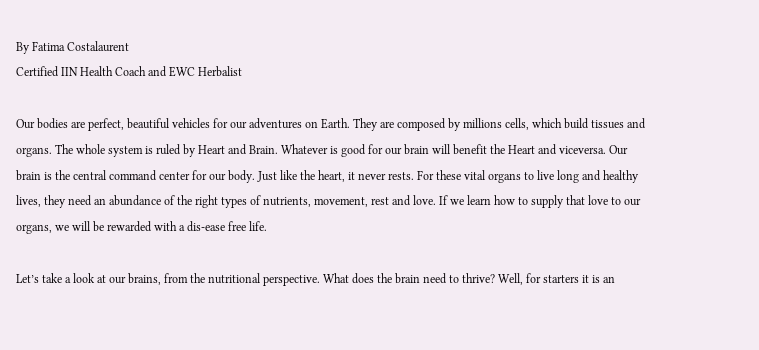By Fatima Costalaurent
Certified IIN Health Coach and EWC Herbalist

Our bodies are perfect, beautiful vehicles for our adventures on Earth. They are composed by millions cells, which build tissues and organs. The whole system is ruled by Heart and Brain. Whatever is good for our brain will benefit the Heart and viceversa. Our brain is the central command center for our body. Just like the heart, it never rests. For these vital organs to live long and healthy lives, they need an abundance of the right types of nutrients, movement, rest and love. If we learn how to supply that love to our organs, we will be rewarded with a dis-ease free life.

Let’s take a look at our brains, from the nutritional perspective. What does the brain need to thrive? Well, for starters it is an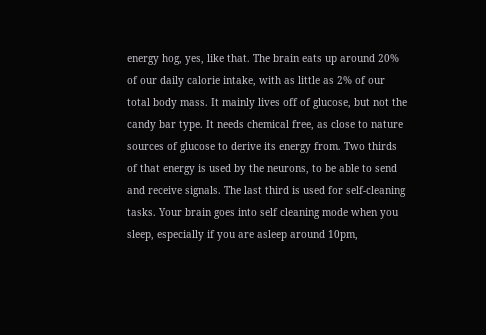energy hog, yes, like that. The brain eats up around 20% of our daily calorie intake, with as little as 2% of our total body mass. It mainly lives off of glucose, but not the candy bar type. It needs chemical free, as close to nature sources of glucose to derive its energy from. Two thirds of that energy is used by the neurons, to be able to send and receive signals. The last third is used for self-cleaning tasks. Your brain goes into self cleaning mode when you sleep, especially if you are asleep around 10pm,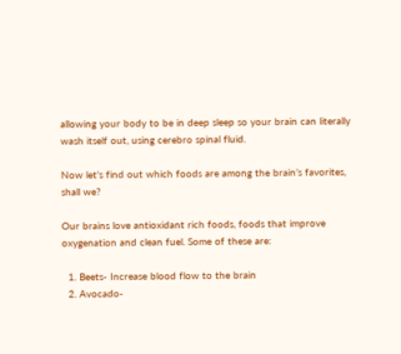allowing your body to be in deep sleep so your brain can literally wash itself out, using cerebro spinal fluid.

Now let’s find out which foods are among the brain’s favorites, shall we?

Our brains love antioxidant rich foods, foods that improve oxygenation and clean fuel. Some of these are:

  1. Beets- Increase blood flow to the brain
  2. Avocado-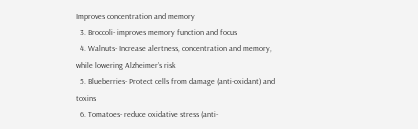Improves concentration and memory
  3. Broccoli- improves memory function and focus
  4. Walnuts- Increase alertness, concentration and memory, while lowering Alzheimer’s risk
  5. Blueberries- Protect cells from damage (anti-oxidant) and toxins
  6. Tomatoes- reduce oxidative stress (anti-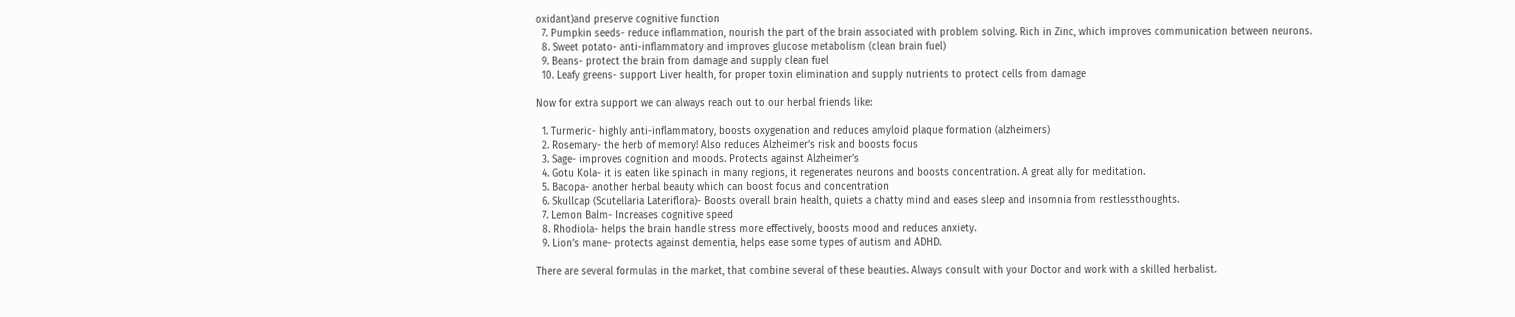oxidant)and preserve cognitive function
  7. Pumpkin seeds- reduce inflammation, nourish the part of the brain associated with problem solving. Rich in Zinc, which improves communication between neurons.
  8. Sweet potato- anti-inflammatory and improves glucose metabolism (clean brain fuel)
  9. Beans- protect the brain from damage and supply clean fuel
  10. Leafy greens- support Liver health, for proper toxin elimination and supply nutrients to protect cells from damage

Now for extra support we can always reach out to our herbal friends like:

  1. Turmeric- highly anti-inflammatory, boosts oxygenation and reduces amyloid plaque formation (alzheimers)
  2. Rosemary- the herb of memory! Also reduces Alzheimer’s risk and boosts focus
  3. Sage- improves cognition and moods. Protects against Alzheimer’s
  4. Gotu Kola- it is eaten like spinach in many regions, it regenerates neurons and boosts concentration. A great ally for meditation.
  5. Bacopa- another herbal beauty which can boost focus and concentration
  6. Skullcap (Scutellaria Lateriflora)- Boosts overall brain health, quiets a chatty mind and eases sleep and insomnia from restlessthoughts.
  7. Lemon Balm- Increases cognitive speed
  8. Rhodiola- helps the brain handle stress more effectively, boosts mood and reduces anxiety.
  9. Lion’s mane- protects against dementia, helps ease some types of autism and ADHD.

There are several formulas in the market, that combine several of these beauties. Always consult with your Doctor and work with a skilled herbalist.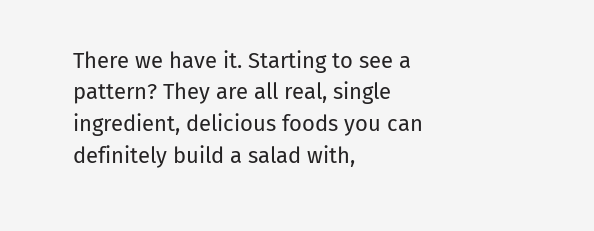There we have it. Starting to see a pattern? They are all real, single ingredient, delicious foods you can definitely build a salad with,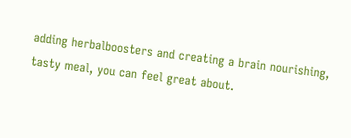adding herbalboosters and creating a brain nourishing, tasty meal, you can feel great about.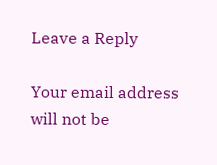Leave a Reply

Your email address will not be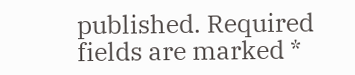published. Required fields are marked *